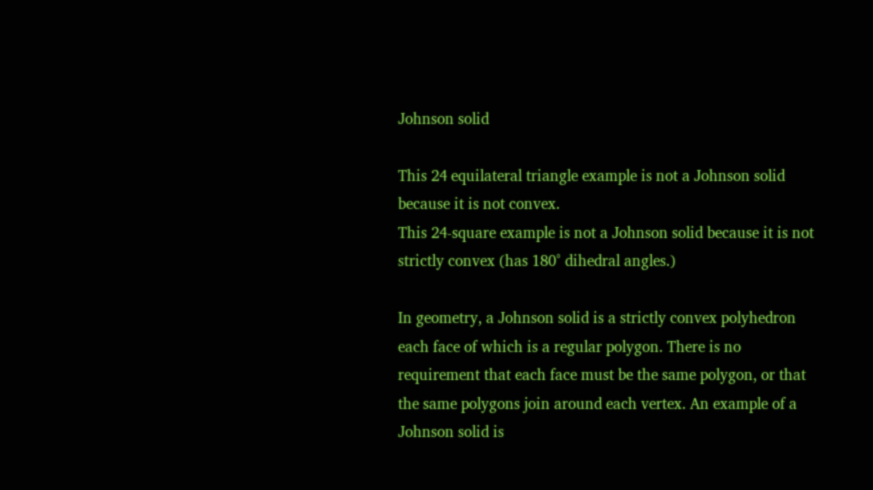Johnson solid

This 24 equilateral triangle example is not a Johnson solid because it is not convex.
This 24-square example is not a Johnson solid because it is not strictly convex (has 180° dihedral angles.)

In geometry, a Johnson solid is a strictly convex polyhedron each face of which is a regular polygon. There is no requirement that each face must be the same polygon, or that the same polygons join around each vertex. An example of a Johnson solid is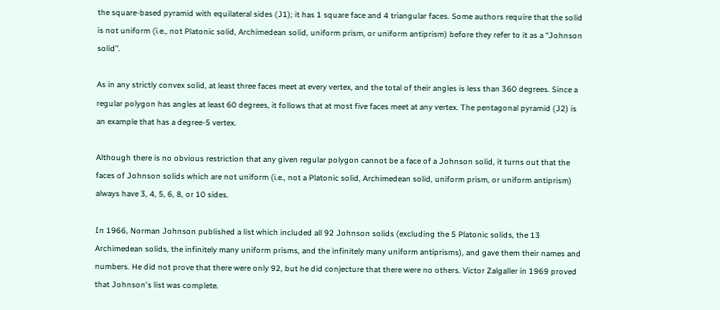the square-based pyramid with equilateral sides (J1); it has 1 square face and 4 triangular faces. Some authors require that the solid is not uniform (i.e., not Platonic solid, Archimedean solid, uniform prism, or uniform antiprism) before they refer to it as a “Johnson solid”.

As in any strictly convex solid, at least three faces meet at every vertex, and the total of their angles is less than 360 degrees. Since a regular polygon has angles at least 60 degrees, it follows that at most five faces meet at any vertex. The pentagonal pyramid (J2) is an example that has a degree-5 vertex.

Although there is no obvious restriction that any given regular polygon cannot be a face of a Johnson solid, it turns out that the faces of Johnson solids which are not uniform (i.e., not a Platonic solid, Archimedean solid, uniform prism, or uniform antiprism) always have 3, 4, 5, 6, 8, or 10 sides.

In 1966, Norman Johnson published a list which included all 92 Johnson solids (excluding the 5 Platonic solids, the 13 Archimedean solids, the infinitely many uniform prisms, and the infinitely many uniform antiprisms), and gave them their names and numbers. He did not prove that there were only 92, but he did conjecture that there were no others. Victor Zalgaller in 1969 proved that Johnson's list was complete.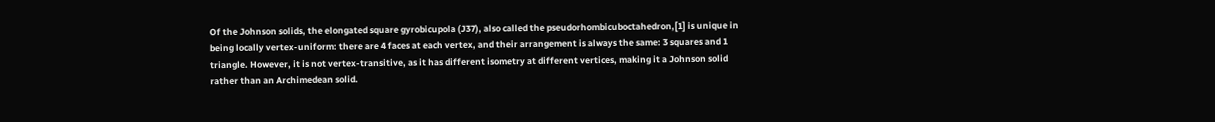Of the Johnson solids, the elongated square gyrobicupola (J37), also called the pseudorhombicuboctahedron,[1] is unique in being locally vertex-uniform: there are 4 faces at each vertex, and their arrangement is always the same: 3 squares and 1 triangle. However, it is not vertex-transitive, as it has different isometry at different vertices, making it a Johnson solid rather than an Archimedean solid.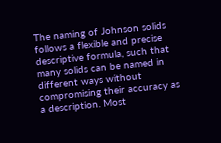The naming of Johnson solids follows a flexible and precise descriptive formula, such that many solids can be named in different ways without compromising their accuracy as a description. Most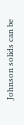Johnson solids can be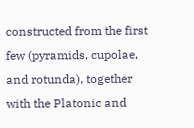constructed from the first few (pyramids, cupolae, and rotunda), together with the Platonic and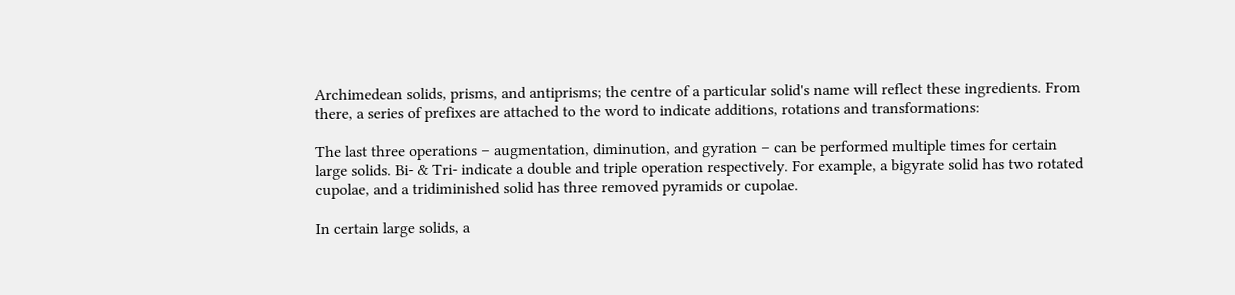Archimedean solids, prisms, and antiprisms; the centre of a particular solid's name will reflect these ingredients. From there, a series of prefixes are attached to the word to indicate additions, rotations and transformations:

The last three operations – augmentation, diminution, and gyration – can be performed multiple times for certain large solids. Bi- & Tri- indicate a double and triple operation respectively. For example, a bigyrate solid has two rotated cupolae, and a tridiminished solid has three removed pyramids or cupolae.

In certain large solids, a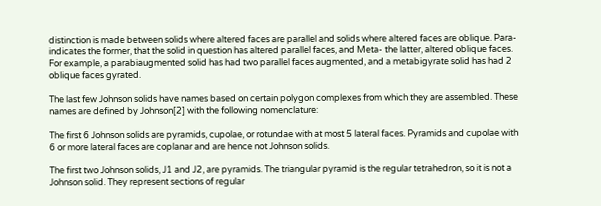distinction is made between solids where altered faces are parallel and solids where altered faces are oblique. Para- indicates the former, that the solid in question has altered parallel faces, and Meta- the latter, altered oblique faces. For example, a parabiaugmented solid has had two parallel faces augmented, and a metabigyrate solid has had 2 oblique faces gyrated.

The last few Johnson solids have names based on certain polygon complexes from which they are assembled. These names are defined by Johnson[2] with the following nomenclature:

The first 6 Johnson solids are pyramids, cupolae, or rotundae with at most 5 lateral faces. Pyramids and cupolae with 6 or more lateral faces are coplanar and are hence not Johnson solids.

The first two Johnson solids, J1 and J2, are pyramids. The triangular pyramid is the regular tetrahedron, so it is not a Johnson solid. They represent sections of regular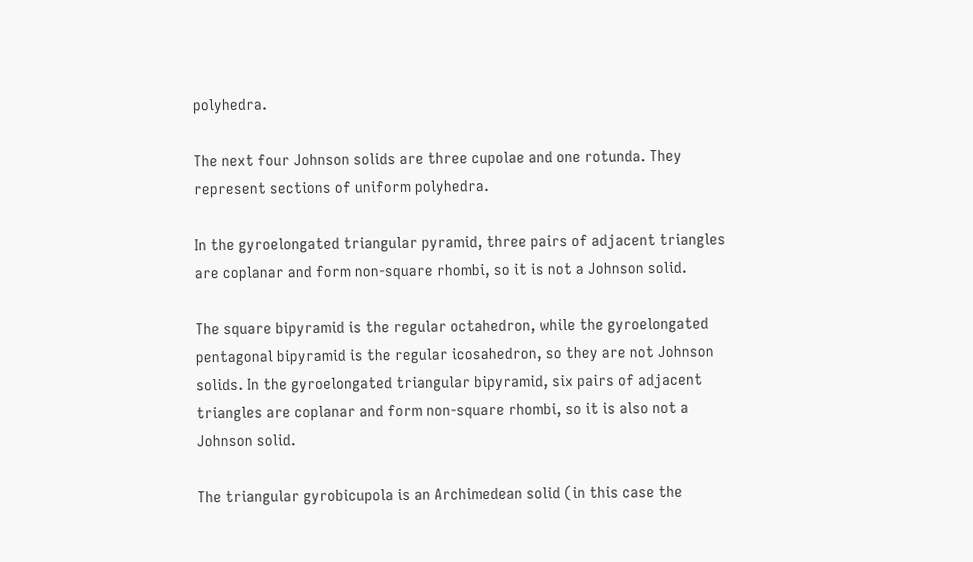polyhedra.

The next four Johnson solids are three cupolae and one rotunda. They represent sections of uniform polyhedra.

In the gyroelongated triangular pyramid, three pairs of adjacent triangles are coplanar and form non-square rhombi, so it is not a Johnson solid.

The square bipyramid is the regular octahedron, while the gyroelongated pentagonal bipyramid is the regular icosahedron, so they are not Johnson solids. In the gyroelongated triangular bipyramid, six pairs of adjacent triangles are coplanar and form non-square rhombi, so it is also not a Johnson solid.

The triangular gyrobicupola is an Archimedean solid (in this case the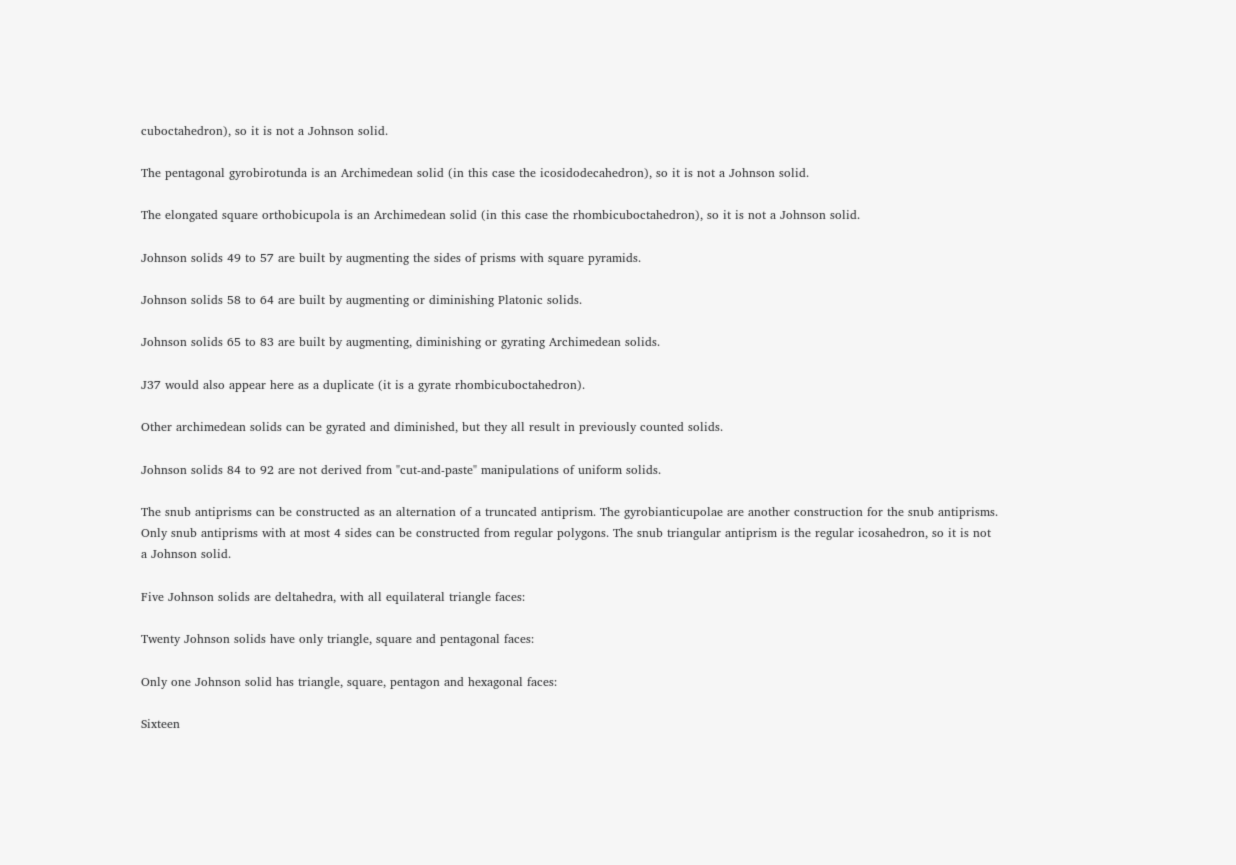cuboctahedron), so it is not a Johnson solid.

The pentagonal gyrobirotunda is an Archimedean solid (in this case the icosidodecahedron), so it is not a Johnson solid.

The elongated square orthobicupola is an Archimedean solid (in this case the rhombicuboctahedron), so it is not a Johnson solid.

Johnson solids 49 to 57 are built by augmenting the sides of prisms with square pyramids.

Johnson solids 58 to 64 are built by augmenting or diminishing Platonic solids.

Johnson solids 65 to 83 are built by augmenting, diminishing or gyrating Archimedean solids.

J37 would also appear here as a duplicate (it is a gyrate rhombicuboctahedron).

Other archimedean solids can be gyrated and diminished, but they all result in previously counted solids.

Johnson solids 84 to 92 are not derived from "cut-and-paste" manipulations of uniform solids.

The snub antiprisms can be constructed as an alternation of a truncated antiprism. The gyrobianticupolae are another construction for the snub antiprisms. Only snub antiprisms with at most 4 sides can be constructed from regular polygons. The snub triangular antiprism is the regular icosahedron, so it is not a Johnson solid.

Five Johnson solids are deltahedra, with all equilateral triangle faces:

Twenty Johnson solids have only triangle, square and pentagonal faces:

Only one Johnson solid has triangle, square, pentagon and hexagonal faces:

Sixteen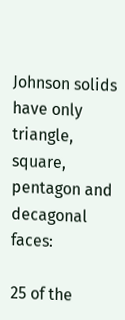Johnson solids have only triangle, square, pentagon and decagonal faces:

25 of the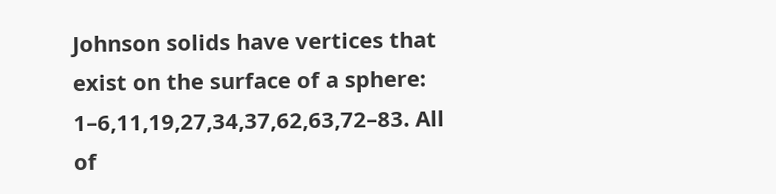Johnson solids have vertices that exist on the surface of a sphere: 1–6,11,19,27,34,37,62,63,72–83. All of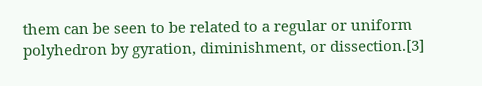them can be seen to be related to a regular or uniform polyhedron by gyration, diminishment, or dissection.[3]